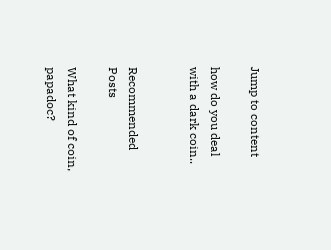Jump to content

how do you deal with a dark coin..


Recommended Posts

What kind of coin, papadoc?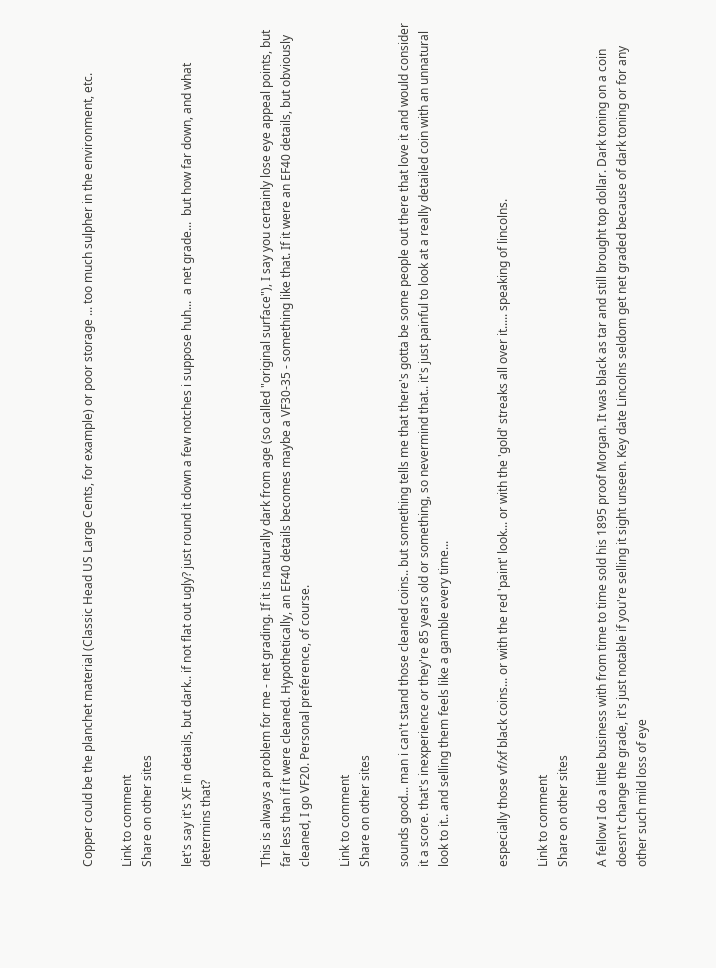Copper could be the planchet material (Classic Head US Large Cents, for example) or poor storage ... too much sulpher in the environment, etc.

Link to comment
Share on other sites

let's say it's XF in details, but dark.. if not flat out ugly? just round it down a few notches i suppose huh...  a net grade...  but how far down, and what determins that?


This is always a problem for me - net grading. If it is naturally dark from age (so called "original surface"), I say you certainly lose eye appeal points, but far less than if it were cleaned. Hypothetically, an EF40 details becomes maybe a VF30-35 - something like that. If it were an EF40 details, but obviously cleaned, I go VF20. Personal preference, of course.

Link to comment
Share on other sites

sounds good... man i can't stand those cleaned coins.. but something tells me that there's gotta be some people out there that love it and would consider it a score. that's inexperience or they're 85 years old or something, so nevermind that.. it's just painful to look at a really detailed coin with an unnatural look to it.. and selling them feels like a gamble every time...


especially those vf/xf black coins... or with the red 'paint' look... or with the 'gold' streaks all over it..... speaking of lincolns.

Link to comment
Share on other sites

A fellow I do a little business with from time to time sold his 1895 proof Morgan. It was black as tar and still brought top dollar. Dark toning on a coin doesn't change the grade, it's just notable if you're selling it sight unseen. Key date Lincolns seldom get net graded because of dark toning or for any other such mild loss of eye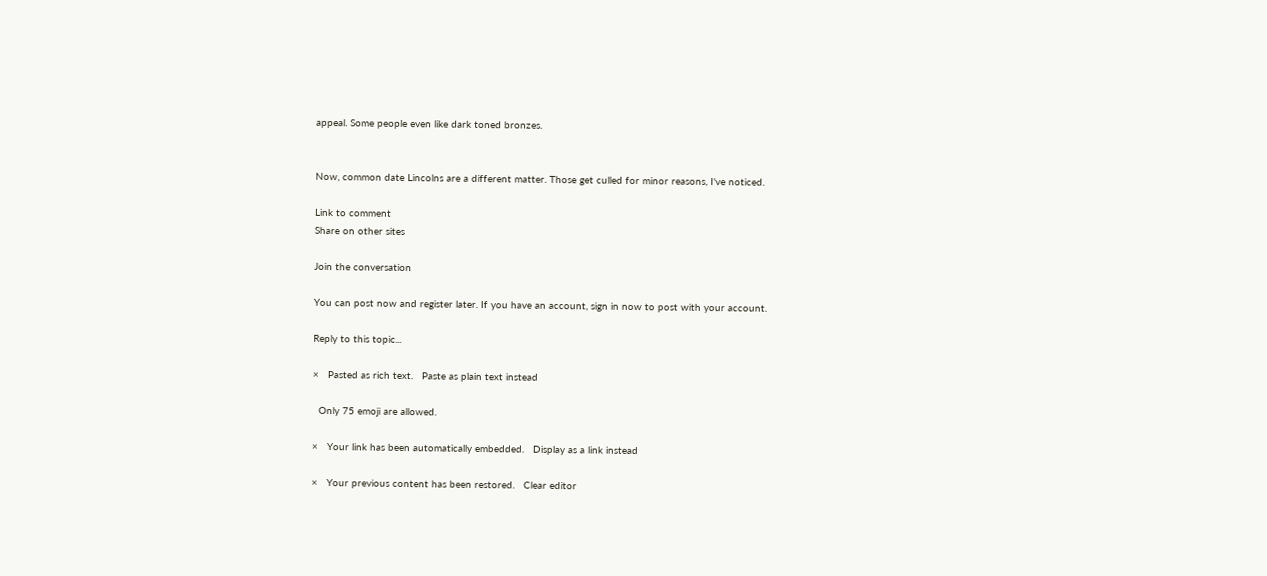appeal. Some people even like dark toned bronzes.


Now, common date Lincolns are a different matter. Those get culled for minor reasons, I've noticed.

Link to comment
Share on other sites

Join the conversation

You can post now and register later. If you have an account, sign in now to post with your account.

Reply to this topic...

×   Pasted as rich text.   Paste as plain text instead

  Only 75 emoji are allowed.

×   Your link has been automatically embedded.   Display as a link instead

×   Your previous content has been restored.   Clear editor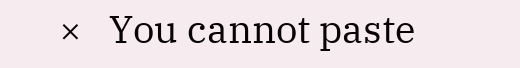×   You cannot paste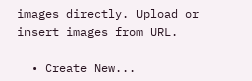images directly. Upload or insert images from URL.

  • Create New...